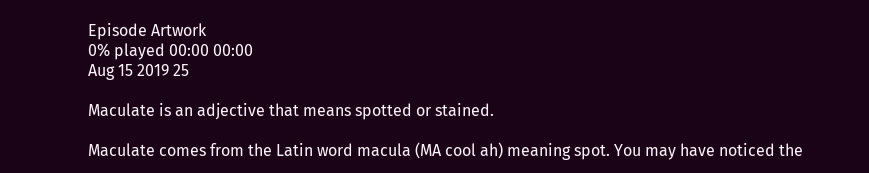Episode Artwork
0% played 00:00 00:00
Aug 15 2019 25

Maculate is an adjective that means spotted or stained.

Maculate comes from the Latin word macula (MA cool ah) meaning spot. You may have noticed the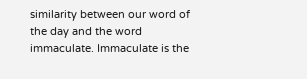similarity between our word of the day and the word immaculate. Immaculate is the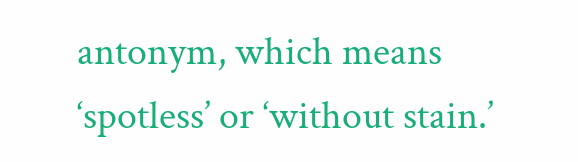antonym, which means ‘spotless’ or ‘without stain.’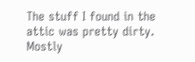The stuff I found in the attic was pretty dirty. Mostly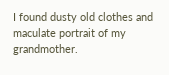I found dusty old clothes and maculate portrait of my grandmother.